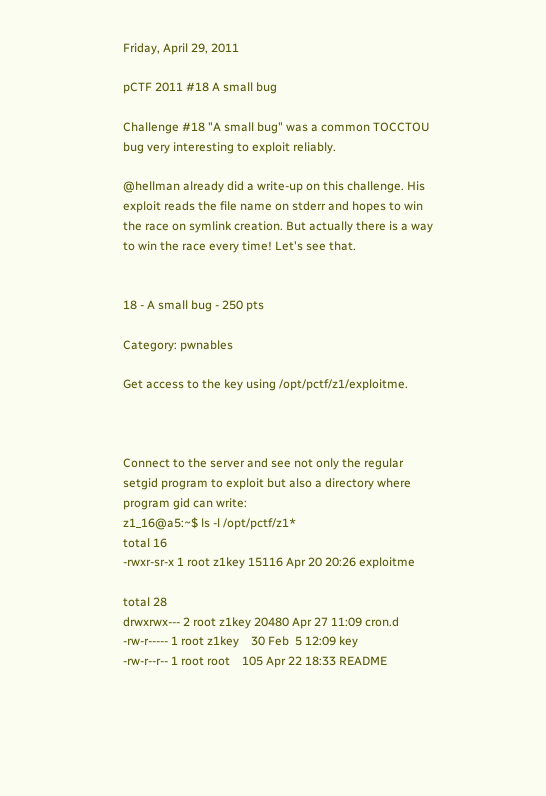Friday, April 29, 2011

pCTF 2011 #18 A small bug

Challenge #18 "A small bug" was a common TOCCTOU bug very interesting to exploit reliably.

@hellman already did a write-up on this challenge. His exploit reads the file name on stderr and hopes to win the race on symlink creation. But actually there is a way to win the race every time! Let's see that.


18 - A small bug - 250 pts

Category: pwnables

Get access to the key using /opt/pctf/z1/exploitme.



Connect to the server and see not only the regular setgid program to exploit but also a directory where program gid can write:
z1_16@a5:~$ ls -l /opt/pctf/z1*
total 16
-rwxr-sr-x 1 root z1key 15116 Apr 20 20:26 exploitme

total 28
drwxrwx--- 2 root z1key 20480 Apr 27 11:09 cron.d
-rw-r----- 1 root z1key    30 Feb  5 12:09 key
-rw-r--r-- 1 root root    105 Apr 22 18:33 README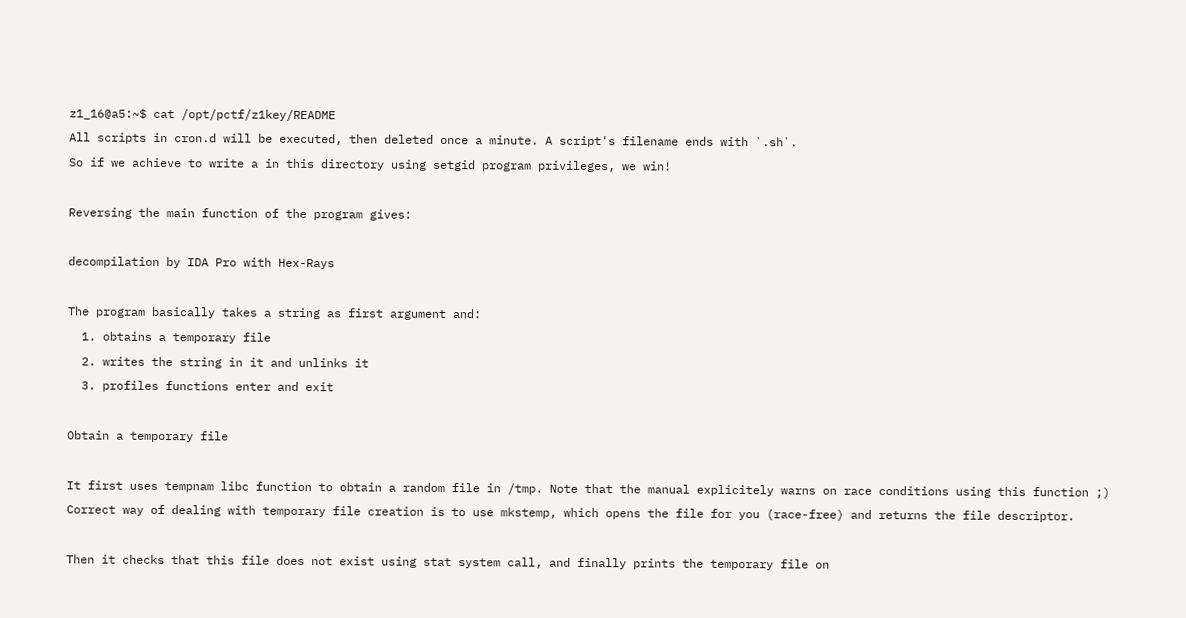z1_16@a5:~$ cat /opt/pctf/z1key/README
All scripts in cron.d will be executed, then deleted once a minute. A script's filename ends with `.sh`.
So if we achieve to write a in this directory using setgid program privileges, we win!

Reversing the main function of the program gives:

decompilation by IDA Pro with Hex-Rays

The program basically takes a string as first argument and:
  1. obtains a temporary file
  2. writes the string in it and unlinks it
  3. profiles functions enter and exit

Obtain a temporary file

It first uses tempnam libc function to obtain a random file in /tmp. Note that the manual explicitely warns on race conditions using this function ;) Correct way of dealing with temporary file creation is to use mkstemp, which opens the file for you (race-free) and returns the file descriptor.

Then it checks that this file does not exist using stat system call, and finally prints the temporary file on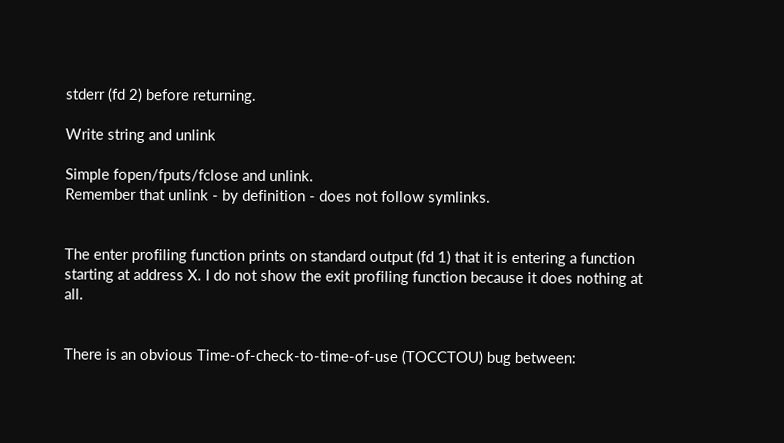stderr (fd 2) before returning.

Write string and unlink

Simple fopen/fputs/fclose and unlink.
Remember that unlink - by definition - does not follow symlinks.


The enter profiling function prints on standard output (fd 1) that it is entering a function starting at address X. I do not show the exit profiling function because it does nothing at all.


There is an obvious Time-of-check-to-time-of-use (TOCCTOU) bug between: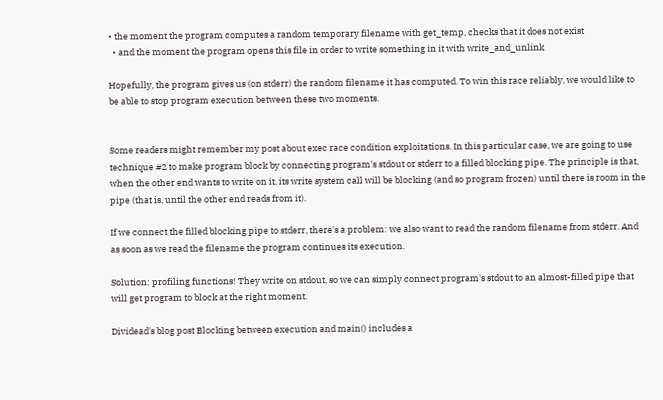• the moment the program computes a random temporary filename with get_temp, checks that it does not exist
  • and the moment the program opens this file in order to write something in it with write_and_unlink

Hopefully, the program gives us (on stderr) the random filename it has computed. To win this race reliably, we would like to be able to stop program execution between these two moments.


Some readers might remember my post about exec race condition exploitations. In this particular case, we are going to use technique #2 to make program block by connecting program's stdout or stderr to a filled blocking pipe. The principle is that, when the other end wants to write on it, its write system call will be blocking (and so program frozen) until there is room in the pipe (that is, until the other end reads from it).

If we connect the filled blocking pipe to stderr, there's a problem: we also want to read the random filename from stderr. And as soon as we read the filename the program continues its execution.

Solution: profiling functions! They write on stdout, so we can simply connect program's stdout to an almost-filled pipe that will get program to block at the right moment.

Dividead's blog post Blocking between execution and main() includes a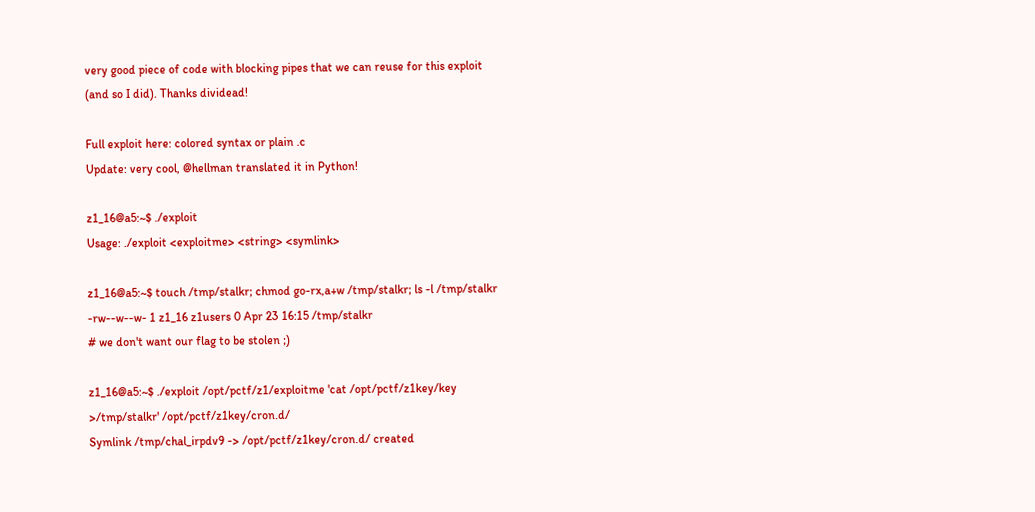very good piece of code with blocking pipes that we can reuse for this exploit (and so I did). Thanks dividead!

Full exploit here: colored syntax or plain .c
Update: very cool, @hellman translated it in Python!

z1_16@a5:~$ ./exploit
Usage: ./exploit <exploitme> <string> <symlink>

z1_16@a5:~$ touch /tmp/stalkr; chmod go-rx,a+w /tmp/stalkr; ls -l /tmp/stalkr
-rw--w--w- 1 z1_16 z1users 0 Apr 23 16:15 /tmp/stalkr
# we don't want our flag to be stolen ;)

z1_16@a5:~$ ./exploit /opt/pctf/z1/exploitme 'cat /opt/pctf/z1key/key >/tmp/stalkr' /opt/pctf/z1key/cron.d/
Symlink /tmp/chal_irpdv9 -> /opt/pctf/z1key/cron.d/ created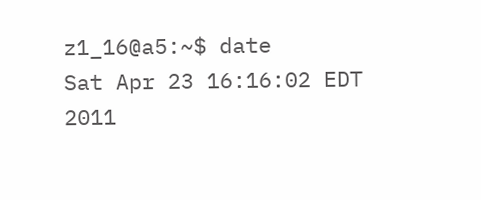z1_16@a5:~$ date
Sat Apr 23 16:16:02 EDT 2011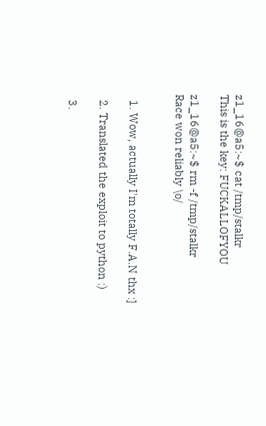z1_16@a5:~$ cat /tmp/stalkr
This is the key: FUCKALLOFYOU

z1_16@a5:~$ rm -f /tmp/stalkr
Race won reliably \o/


  1. Wow, actually I'm totally F.A.N thx :]

  2. Translated the exploit to python :)

  3.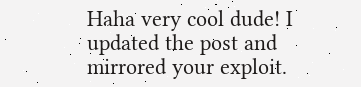Haha very cool dude! I updated the post and mirrored your exploit.